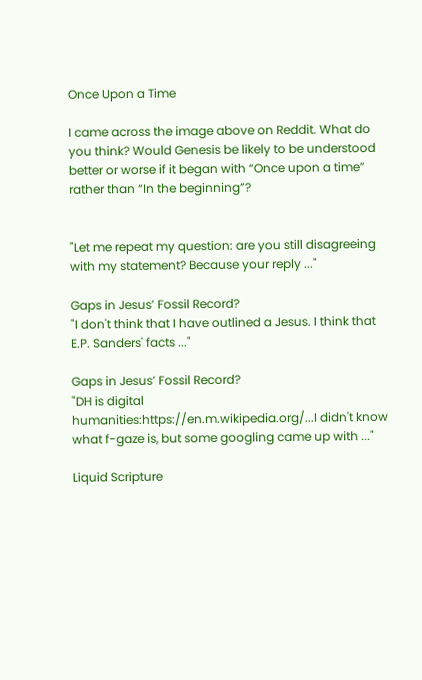Once Upon a Time

I came across the image above on Reddit. What do you think? Would Genesis be likely to be understood better or worse if it began with “Once upon a time” rather than “In the beginning”?


"Let me repeat my question: are you still disagreeing with my statement? Because your reply ..."

Gaps in Jesus’ Fossil Record?
"I don't think that I have outlined a Jesus. I think that E.P. Sanders' facts ..."

Gaps in Jesus’ Fossil Record?
"DH is digital humanities:https://en.m.wikipedia.org/...I didn't know what f-gaze is, but some googling came up with ..."

Liquid Scripture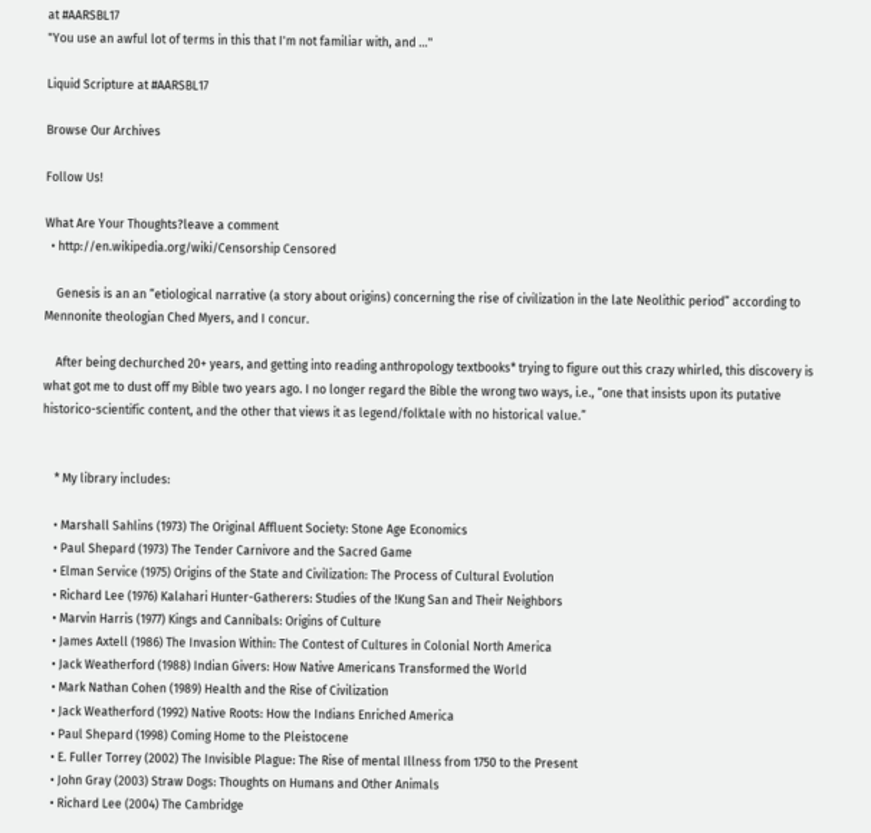at #AARSBL17
"You use an awful lot of terms in this that I'm not familiar with, and ..."

Liquid Scripture at #AARSBL17

Browse Our Archives

Follow Us!

What Are Your Thoughts?leave a comment
  • http://en.wikipedia.org/wiki/Censorship Censored

    Genesis is an an “etiological narrative (a story about origins) concerning the rise of civilization in the late Neolithic period” according to Mennonite theologian Ched Myers, and I concur.

    After being dechurched 20+ years, and getting into reading anthropology textbooks* trying to figure out this crazy whirled, this discovery is what got me to dust off my Bible two years ago. I no longer regard the Bible the wrong two ways, i.e., “one that insists upon its putative historico-scientific content, and the other that views it as legend/folktale with no historical value.”


    * My library includes:

    • Marshall Sahlins (1973) The Original Affluent Society: Stone Age Economics
    • Paul Shepard (1973) The Tender Carnivore and the Sacred Game
    • Elman Service (1975) Origins of the State and Civilization: The Process of Cultural Evolution
    • Richard Lee (1976) Kalahari Hunter-Gatherers: Studies of the !Kung San and Their Neighbors
    • Marvin Harris (1977) Kings and Cannibals: Origins of Culture
    • James Axtell (1986) The Invasion Within: The Contest of Cultures in Colonial North America
    • Jack Weatherford (1988) Indian Givers: How Native Americans Transformed the World
    • Mark Nathan Cohen (1989) Health and the Rise of Civilization
    • Jack Weatherford (1992) Native Roots: How the Indians Enriched America
    • Paul Shepard (1998) Coming Home to the Pleistocene
    • E. Fuller Torrey (2002) The Invisible Plague: The Rise of mental Illness from 1750 to the Present
    • John Gray (2003) Straw Dogs: Thoughts on Humans and Other Animals
    • Richard Lee (2004) The Cambridge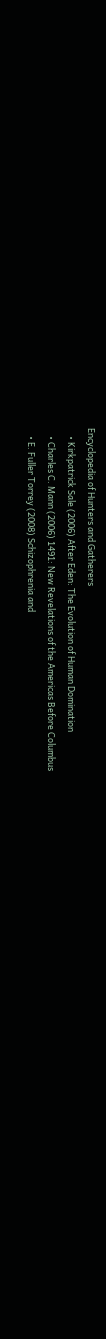Encyclopedia of Hunters and Gatherers
    • Kirkpatrick Sale (2006) After Eden: The Evolution of Human Domination
    • Charles C. Mann (2006) 1491: New Revelations of the Americas Before Columbus
    • E. Fuller Torrey (2008) Schizophrenia and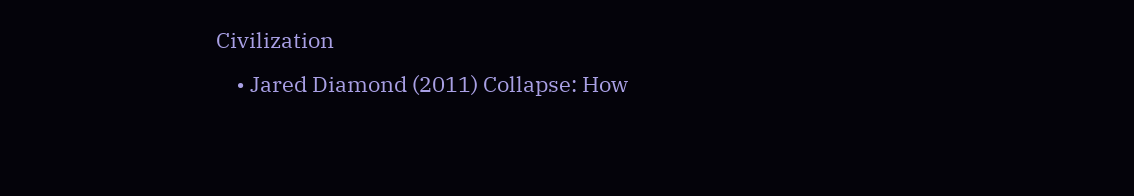Civilization
    • Jared Diamond (2011) Collapse: How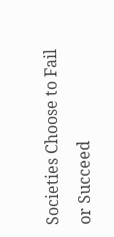Societies Choose to Fail or Succeed